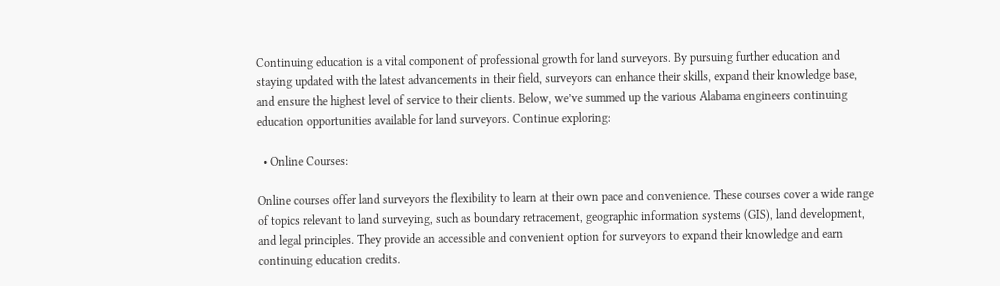Continuing education is a vital component of professional growth for land surveyors. By pursuing further education and staying updated with the latest advancements in their field, surveyors can enhance their skills, expand their knowledge base, and ensure the highest level of service to their clients. Below, we’ve summed up the various Alabama engineers continuing education opportunities available for land surveyors. Continue exploring:

  • Online Courses:

Online courses offer land surveyors the flexibility to learn at their own pace and convenience. These courses cover a wide range of topics relevant to land surveying, such as boundary retracement, geographic information systems (GIS), land development, and legal principles. They provide an accessible and convenient option for surveyors to expand their knowledge and earn continuing education credits.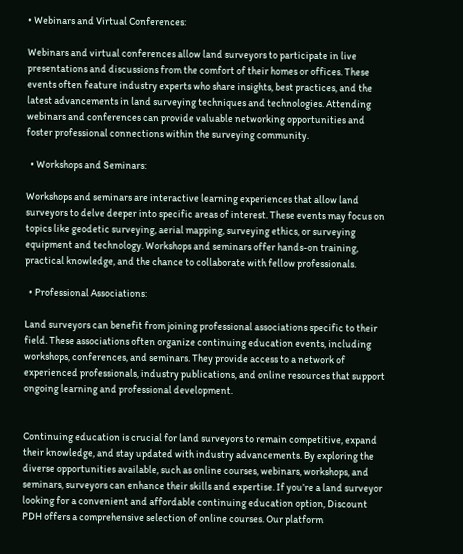• Webinars and Virtual Conferences:

Webinars and virtual conferences allow land surveyors to participate in live presentations and discussions from the comfort of their homes or offices. These events often feature industry experts who share insights, best practices, and the latest advancements in land surveying techniques and technologies. Attending webinars and conferences can provide valuable networking opportunities and foster professional connections within the surveying community.

  • Workshops and Seminars:

Workshops and seminars are interactive learning experiences that allow land surveyors to delve deeper into specific areas of interest. These events may focus on topics like geodetic surveying, aerial mapping, surveying ethics, or surveying equipment and technology. Workshops and seminars offer hands-on training, practical knowledge, and the chance to collaborate with fellow professionals.

  • Professional Associations:

Land surveyors can benefit from joining professional associations specific to their field. These associations often organize continuing education events, including workshops, conferences, and seminars. They provide access to a network of experienced professionals, industry publications, and online resources that support ongoing learning and professional development.


Continuing education is crucial for land surveyors to remain competitive, expand their knowledge, and stay updated with industry advancements. By exploring the diverse opportunities available, such as online courses, webinars, workshops, and seminars, surveyors can enhance their skills and expertise. If you’re a land surveyor looking for a convenient and affordable continuing education option, Discount PDH offers a comprehensive selection of online courses. Our platform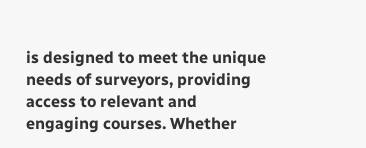is designed to meet the unique needs of surveyors, providing access to relevant and engaging courses. Whether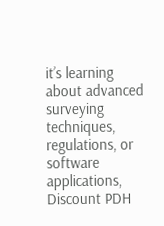it’s learning about advanced surveying techniques, regulations, or software applications, Discount PDH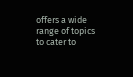offers a wide range of topics to cater to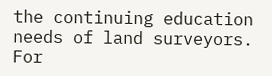the continuing education needs of land surveyors. For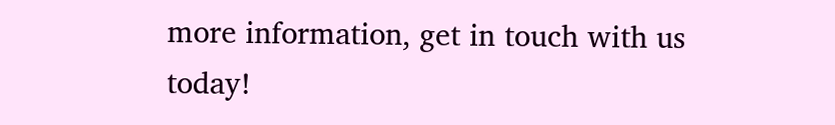more information, get in touch with us today!